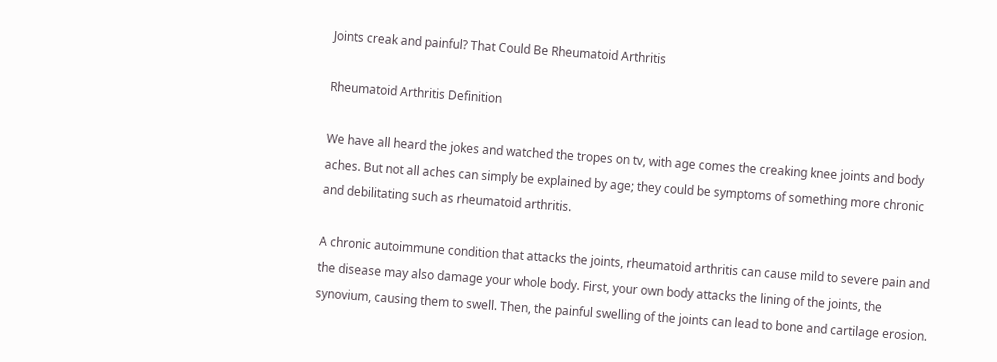Joints creak and painful? That Could Be Rheumatoid Arthritis

Rheumatoid Arthritis Definition

We have all heard the jokes and watched the tropes on tv, with age comes the creaking knee joints and body aches. But not all aches can simply be explained by age; they could be symptoms of something more chronic and debilitating such as rheumatoid arthritis.

A chronic autoimmune condition that attacks the joints, rheumatoid arthritis can cause mild to severe pain and the disease may also damage your whole body. First, your own body attacks the lining of the joints, the synovium, causing them to swell. Then, the painful swelling of the joints can lead to bone and cartilage erosion.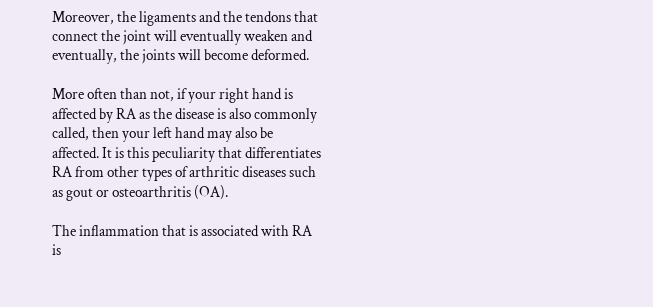Moreover, the ligaments and the tendons that connect the joint will eventually weaken and eventually, the joints will become deformed.

More often than not, if your right hand is affected by RA as the disease is also commonly called, then your left hand may also be affected. It is this peculiarity that differentiates RA from other types of arthritic diseases such as gout or osteoarthritis (OA).

The inflammation that is associated with RA is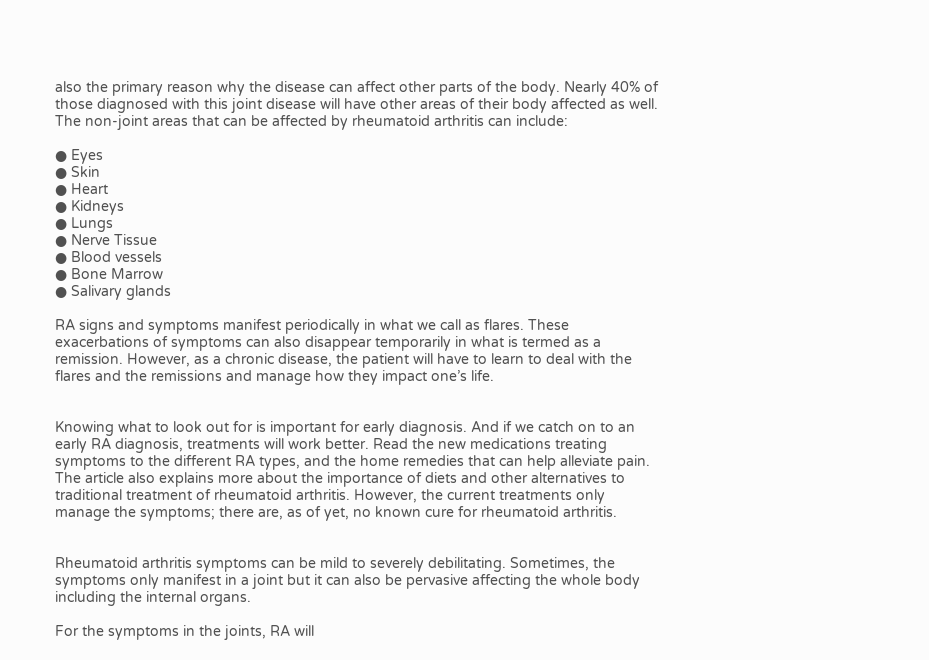also the primary reason why the disease can affect other parts of the body. Nearly 40% of those diagnosed with this joint disease will have other areas of their body affected as well. The non-joint areas that can be affected by rheumatoid arthritis can include:

● Eyes
● Skin
● Heart
● Kidneys
● Lungs
● Nerve Tissue
● Blood vessels
● Bone Marrow
● Salivary glands

RA signs and symptoms manifest periodically in what we call as flares. These exacerbations of symptoms can also disappear temporarily in what is termed as a remission. However, as a chronic disease, the patient will have to learn to deal with the flares and the remissions and manage how they impact one’s life.


Knowing what to look out for is important for early diagnosis. And if we catch on to an early RA diagnosis, treatments will work better. Read the new medications treating symptoms to the different RA types, and the home remedies that can help alleviate pain. The article also explains more about the importance of diets and other alternatives to traditional treatment of rheumatoid arthritis. However, the current treatments only manage the symptoms; there are, as of yet, no known cure for rheumatoid arthritis.


Rheumatoid arthritis symptoms can be mild to severely debilitating. Sometimes, the symptoms only manifest in a joint but it can also be pervasive affecting the whole body including the internal organs.

For the symptoms in the joints, RA will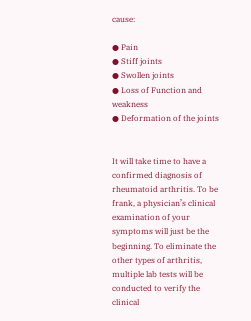cause:

● Pain
● Stiff joints
● Swollen joints
● Loss of Function and weakness
● Deformation of the joints


It will take time to have a confirmed diagnosis of rheumatoid arthritis. To be frank, a physician’s clinical examination of your symptoms will just be the beginning. To eliminate the other types of arthritis, multiple lab tests will be conducted to verify the clinical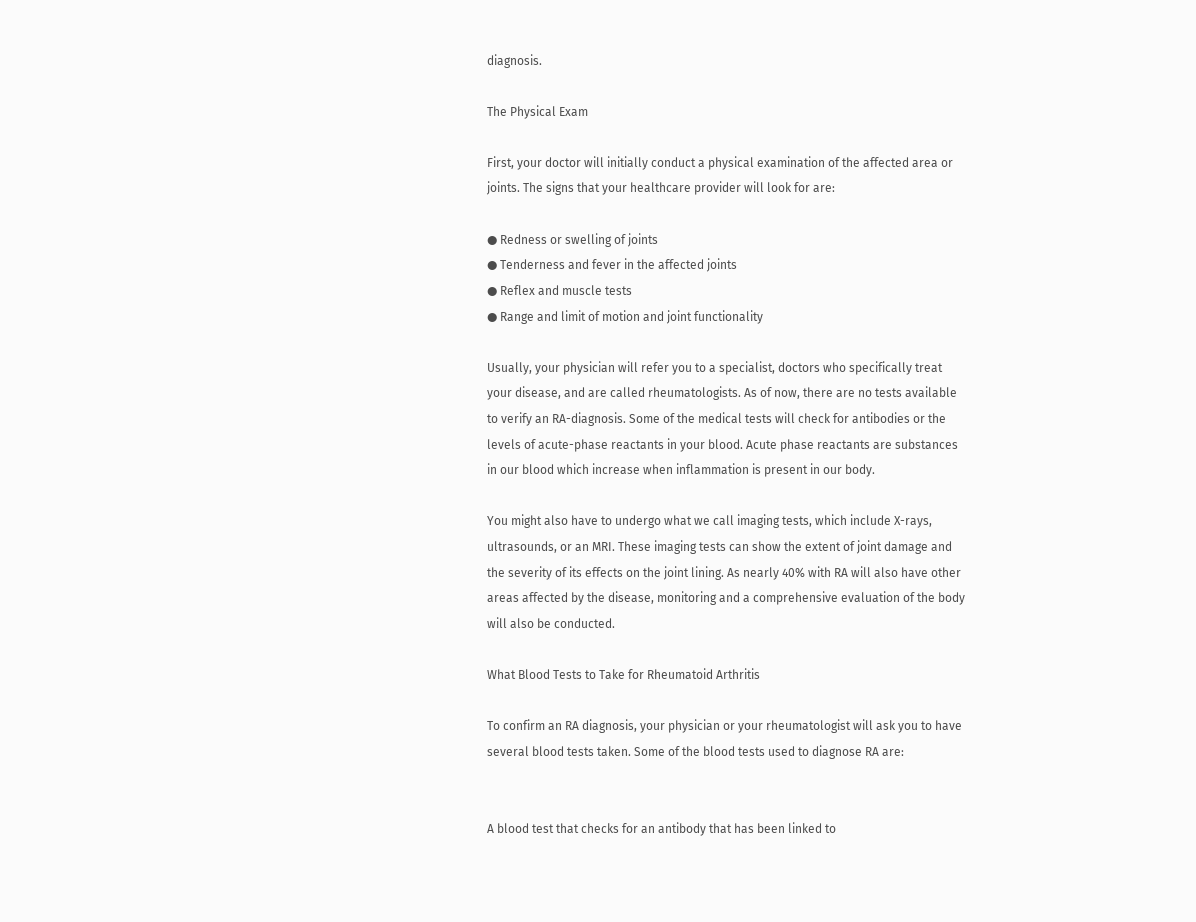diagnosis.

The Physical Exam

First, your doctor will initially conduct a physical examination of the affected area or joints. The signs that your healthcare provider will look for are:

● Redness or swelling of joints
● Tenderness and fever in the affected joints
● Reflex and muscle tests
● Range and limit of motion and joint functionality

Usually, your physician will refer you to a specialist, doctors who specifically treat your disease, and are called rheumatologists. As of now, there are no tests available to verify an RA-diagnosis. Some of the medical tests will check for antibodies or the levels of acute-phase reactants in your blood. Acute phase reactants are substances in our blood which increase when inflammation is present in our body.

You might also have to undergo what we call imaging tests, which include X-rays, ultrasounds, or an MRI. These imaging tests can show the extent of joint damage and the severity of its effects on the joint lining. As nearly 40% with RA will also have other areas affected by the disease, monitoring and a comprehensive evaluation of the body will also be conducted.

What Blood Tests to Take for Rheumatoid Arthritis

To confirm an RA diagnosis, your physician or your rheumatologist will ask you to have several blood tests taken. Some of the blood tests used to diagnose RA are:


A blood test that checks for an antibody that has been linked to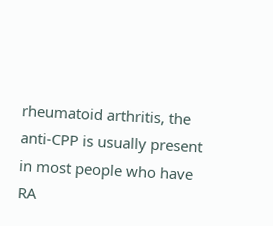rheumatoid arthritis, the anti-CPP is usually present in most people who have RA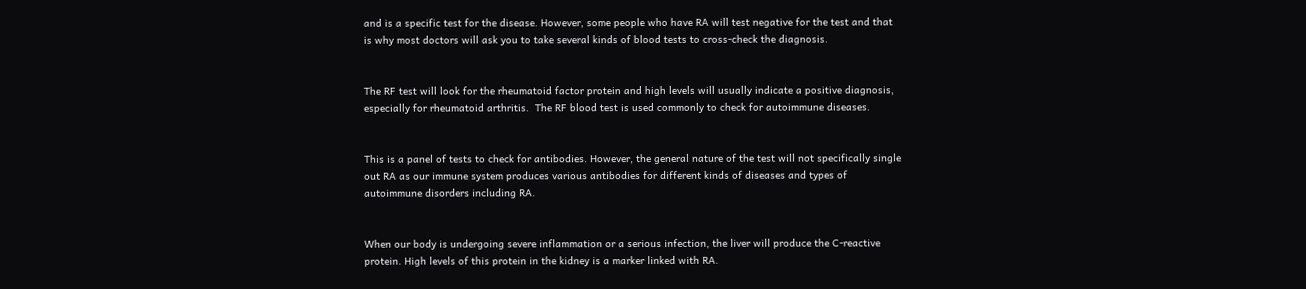and is a specific test for the disease. However, some people who have RA will test negative for the test and that is why most doctors will ask you to take several kinds of blood tests to cross-check the diagnosis.


The RF test will look for the rheumatoid factor protein and high levels will usually indicate a positive diagnosis, especially for rheumatoid arthritis.  The RF blood test is used commonly to check for autoimmune diseases.


This is a panel of tests to check for antibodies. However, the general nature of the test will not specifically single out RA as our immune system produces various antibodies for different kinds of diseases and types of autoimmune disorders including RA.


When our body is undergoing severe inflammation or a serious infection, the liver will produce the C-reactive protein. High levels of this protein in the kidney is a marker linked with RA.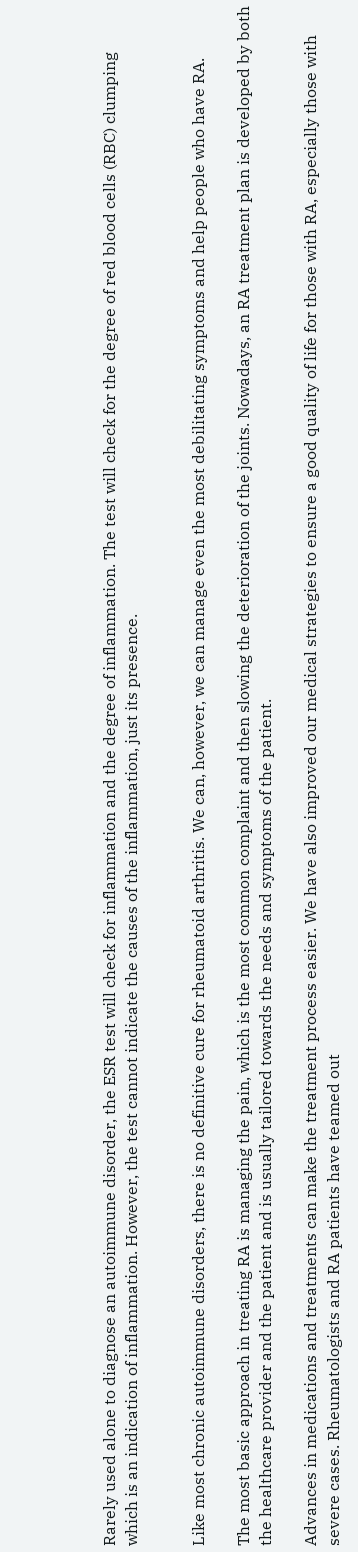Rarely used alone to diagnose an autoimmune disorder, the ESR test will check for inflammation and the degree of inflammation. The test will check for the degree of red blood cells (RBC) clumping which is an indication of inflammation. However, the test cannot indicate the causes of the inflammation, just its presence.


Like most chronic autoimmune disorders, there is no definitive cure for rheumatoid arthritis. We can, however, we can manage even the most debilitating symptoms and help people who have RA.

The most basic approach in treating RA is managing the pain, which is the most common complaint and then slowing the deterioration of the joints. Nowadays, an RA treatment plan is developed by both the healthcare provider and the patient and is usually tailored towards the needs and symptoms of the patient.

Advances in medications and treatments can make the treatment process easier. We have also improved our medical strategies to ensure a good quality of life for those with RA, especially those with severe cases. Rheumatologists and RA patients have teamed out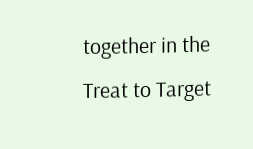together in the Treat to Target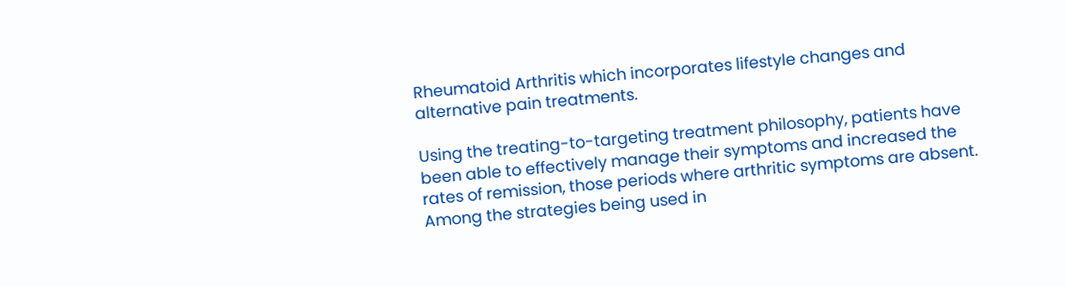Rheumatoid Arthritis which incorporates lifestyle changes and alternative pain treatments.

Using the treating-to-targeting treatment philosophy, patients have been able to effectively manage their symptoms and increased the rates of remission, those periods where arthritic symptoms are absent. Among the strategies being used in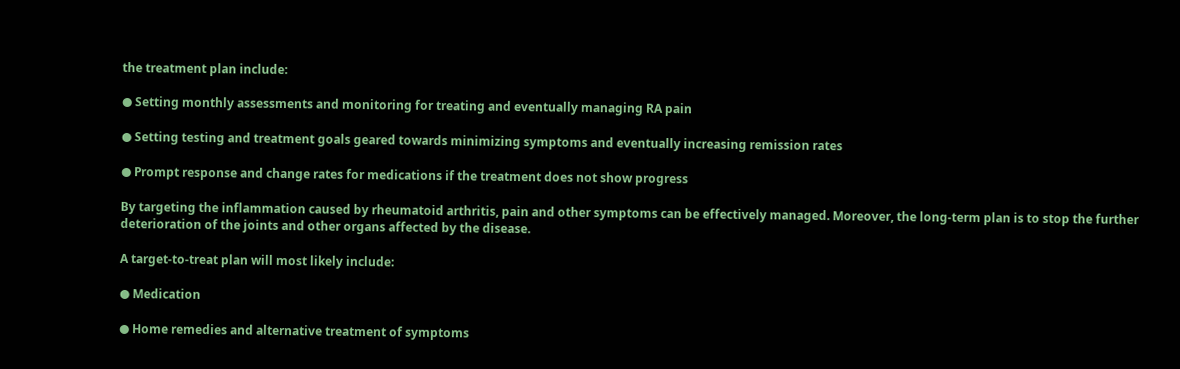the treatment plan include:

● Setting monthly assessments and monitoring for treating and eventually managing RA pain

● Setting testing and treatment goals geared towards minimizing symptoms and eventually increasing remission rates

● Prompt response and change rates for medications if the treatment does not show progress

By targeting the inflammation caused by rheumatoid arthritis, pain and other symptoms can be effectively managed. Moreover, the long-term plan is to stop the further deterioration of the joints and other organs affected by the disease.

A target-to-treat plan will most likely include:

● Medication

● Home remedies and alternative treatment of symptoms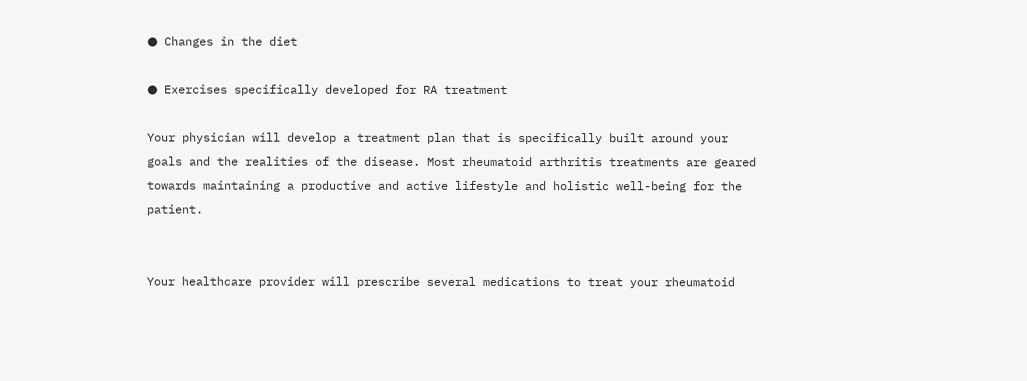● Changes in the diet

● Exercises specifically developed for RA treatment

Your physician will develop a treatment plan that is specifically built around your goals and the realities of the disease. Most rheumatoid arthritis treatments are geared towards maintaining a productive and active lifestyle and holistic well-being for the patient.


Your healthcare provider will prescribe several medications to treat your rheumatoid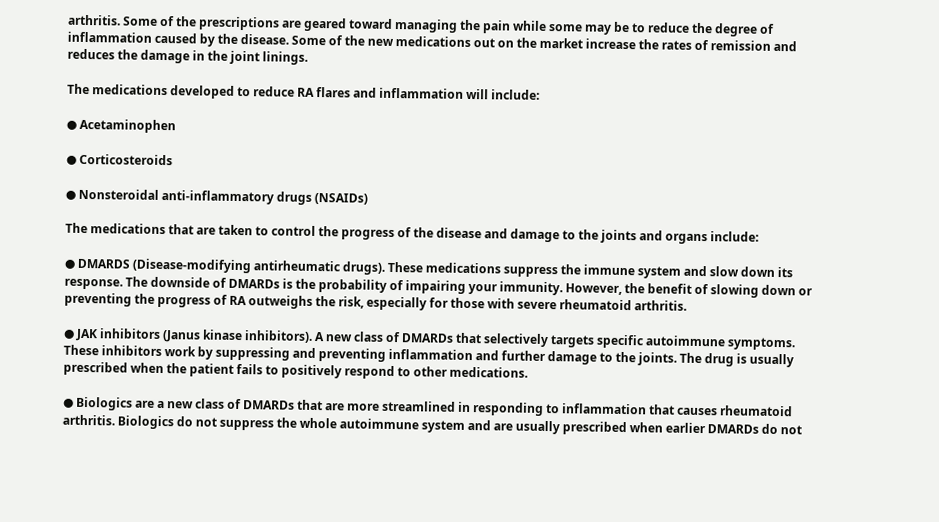arthritis. Some of the prescriptions are geared toward managing the pain while some may be to reduce the degree of inflammation caused by the disease. Some of the new medications out on the market increase the rates of remission and reduces the damage in the joint linings.

The medications developed to reduce RA flares and inflammation will include:

● Acetaminophen

● Corticosteroids

● Nonsteroidal anti-inflammatory drugs (NSAIDs)

The medications that are taken to control the progress of the disease and damage to the joints and organs include:

● DMARDS (Disease-modifying antirheumatic drugs). These medications suppress the immune system and slow down its response. The downside of DMARDs is the probability of impairing your immunity. However, the benefit of slowing down or preventing the progress of RA outweighs the risk, especially for those with severe rheumatoid arthritis.

● JAK inhibitors (Janus kinase inhibitors). A new class of DMARDs that selectively targets specific autoimmune symptoms. These inhibitors work by suppressing and preventing inflammation and further damage to the joints. The drug is usually prescribed when the patient fails to positively respond to other medications.

● Biologics are a new class of DMARDs that are more streamlined in responding to inflammation that causes rheumatoid arthritis. Biologics do not suppress the whole autoimmune system and are usually prescribed when earlier DMARDs do not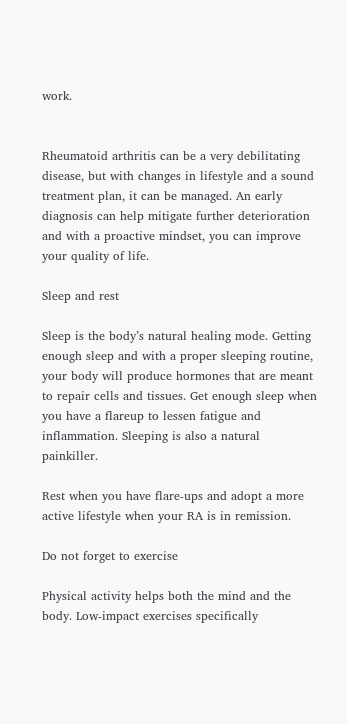work.


Rheumatoid arthritis can be a very debilitating disease, but with changes in lifestyle and a sound treatment plan, it can be managed. An early diagnosis can help mitigate further deterioration and with a proactive mindset, you can improve your quality of life.

Sleep and rest

Sleep is the body’s natural healing mode. Getting enough sleep and with a proper sleeping routine, your body will produce hormones that are meant to repair cells and tissues. Get enough sleep when you have a flareup to lessen fatigue and inflammation. Sleeping is also a natural painkiller.

Rest when you have flare-ups and adopt a more active lifestyle when your RA is in remission.

Do not forget to exercise

Physical activity helps both the mind and the body. Low-impact exercises specifically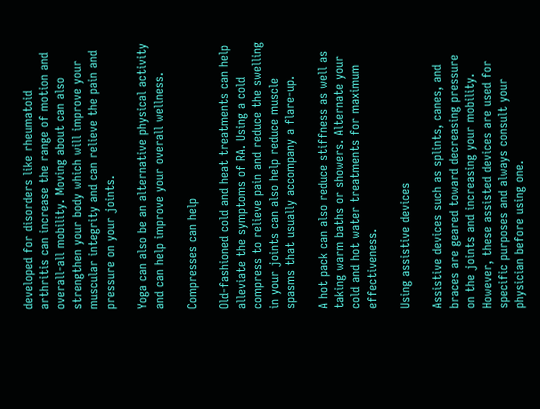developed for disorders like rheumatoid arthritis can increase the range of motion and overall-all mobility. Moving about can also strengthen your body which will improve your muscular integrity and can relieve the pain and pressure on your joints.

Yoga can also be an alternative physical activity and can help improve your overall wellness.

Compresses can help

Old-fashioned cold and heat treatments can help alleviate the symptoms of RA. Using a cold compress to relieve pain and reduce the swelling in your joints can also help reduce muscle spasms that usually accompany a flare-up.

A hot pack can also reduce stiffness as well as taking warm baths or showers. Alternate your cold and hot water treatments for maximum effectiveness.

Using assistive devices

Assistive devices such as splints, canes, and braces are geared toward decreasing pressure on the joints and increasing your mobility. However, these assisted devices are used for specific purposes and always consult your physician before using one.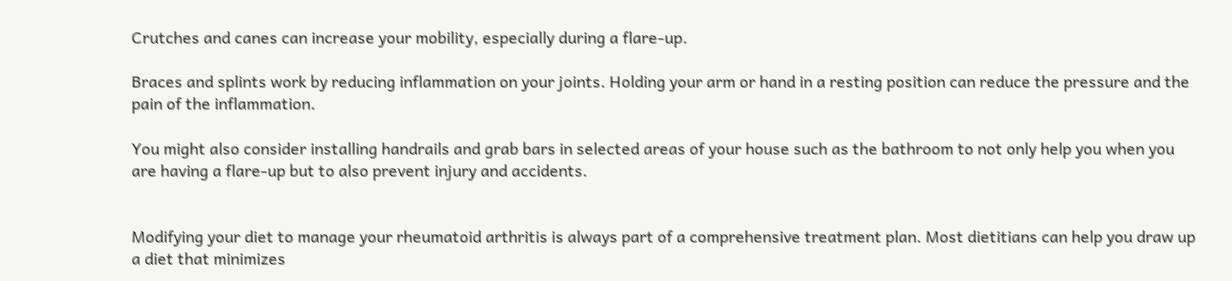Crutches and canes can increase your mobility, especially during a flare-up.

Braces and splints work by reducing inflammation on your joints. Holding your arm or hand in a resting position can reduce the pressure and the pain of the inflammation.

You might also consider installing handrails and grab bars in selected areas of your house such as the bathroom to not only help you when you are having a flare-up but to also prevent injury and accidents.


Modifying your diet to manage your rheumatoid arthritis is always part of a comprehensive treatment plan. Most dietitians can help you draw up a diet that minimizes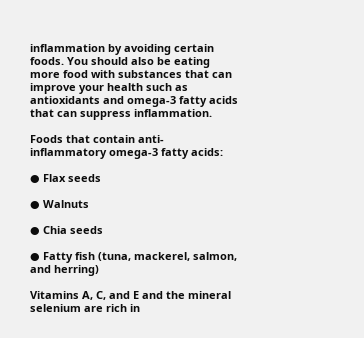inflammation by avoiding certain foods. You should also be eating more food with substances that can improve your health such as antioxidants and omega-3 fatty acids that can suppress inflammation.

Foods that contain anti-inflammatory omega-3 fatty acids:

● Flax seeds

● Walnuts

● Chia seeds

● Fatty fish (tuna, mackerel, salmon, and herring)

Vitamins A, C, and E and the mineral selenium are rich in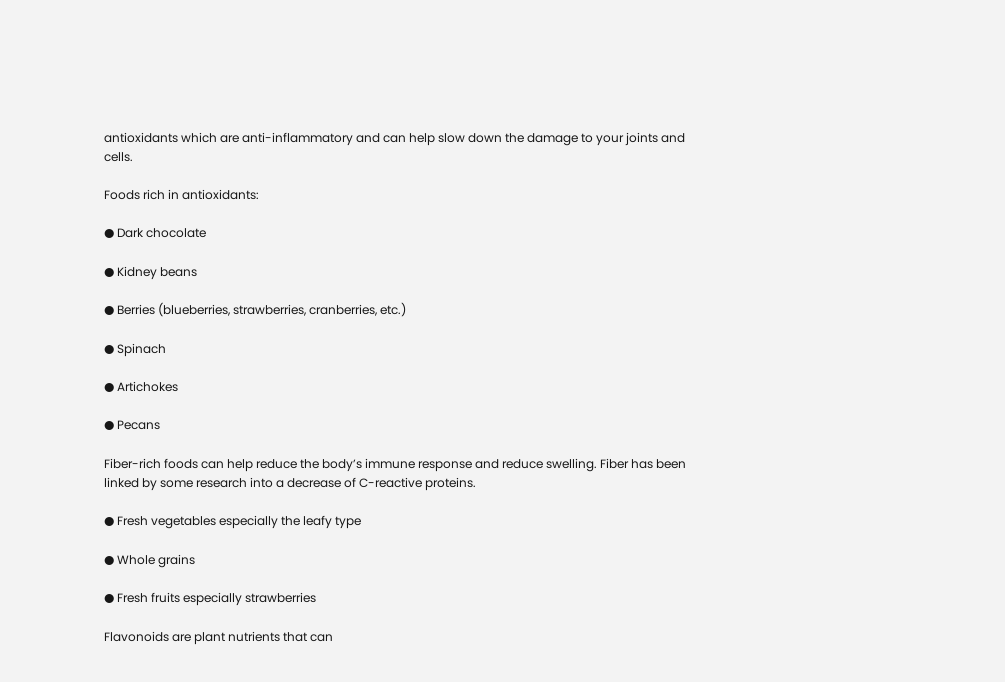antioxidants which are anti-inflammatory and can help slow down the damage to your joints and cells.

Foods rich in antioxidants:

● Dark chocolate

● Kidney beans

● Berries (blueberries, strawberries, cranberries, etc.)

● Spinach

● Artichokes

● Pecans

Fiber-rich foods can help reduce the body’s immune response and reduce swelling. Fiber has been linked by some research into a decrease of C-reactive proteins.

● Fresh vegetables especially the leafy type

● Whole grains

● Fresh fruits especially strawberries

Flavonoids are plant nutrients that can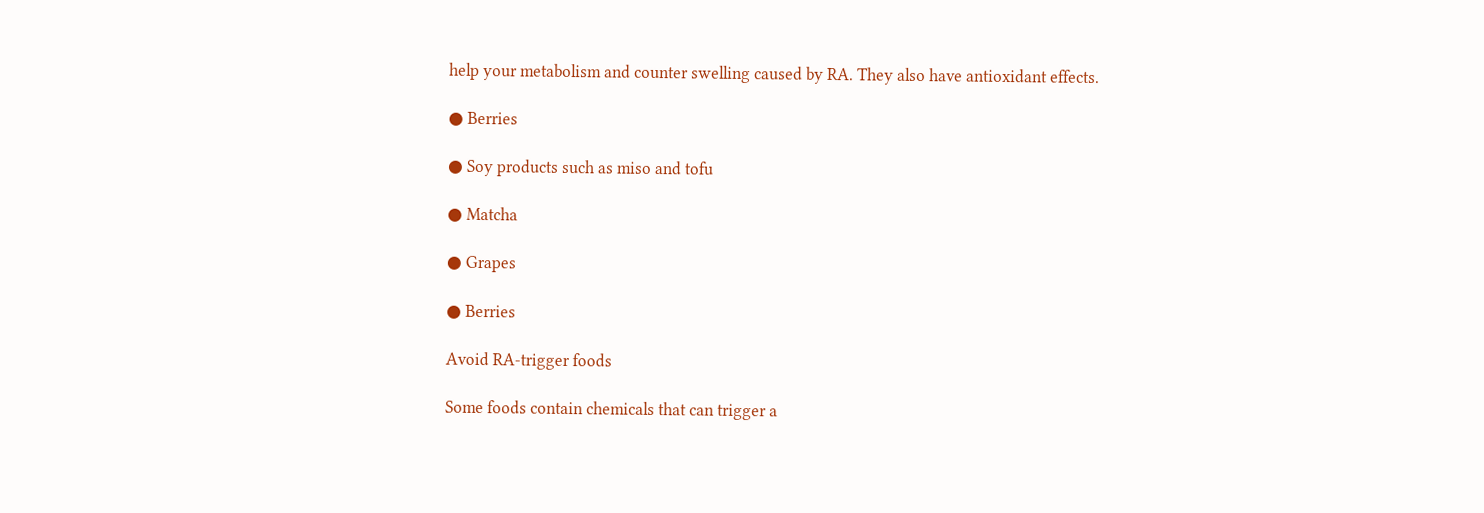help your metabolism and counter swelling caused by RA. They also have antioxidant effects.

● Berries

● Soy products such as miso and tofu

● Matcha

● Grapes

● Berries

Avoid RA-trigger foods

Some foods contain chemicals that can trigger a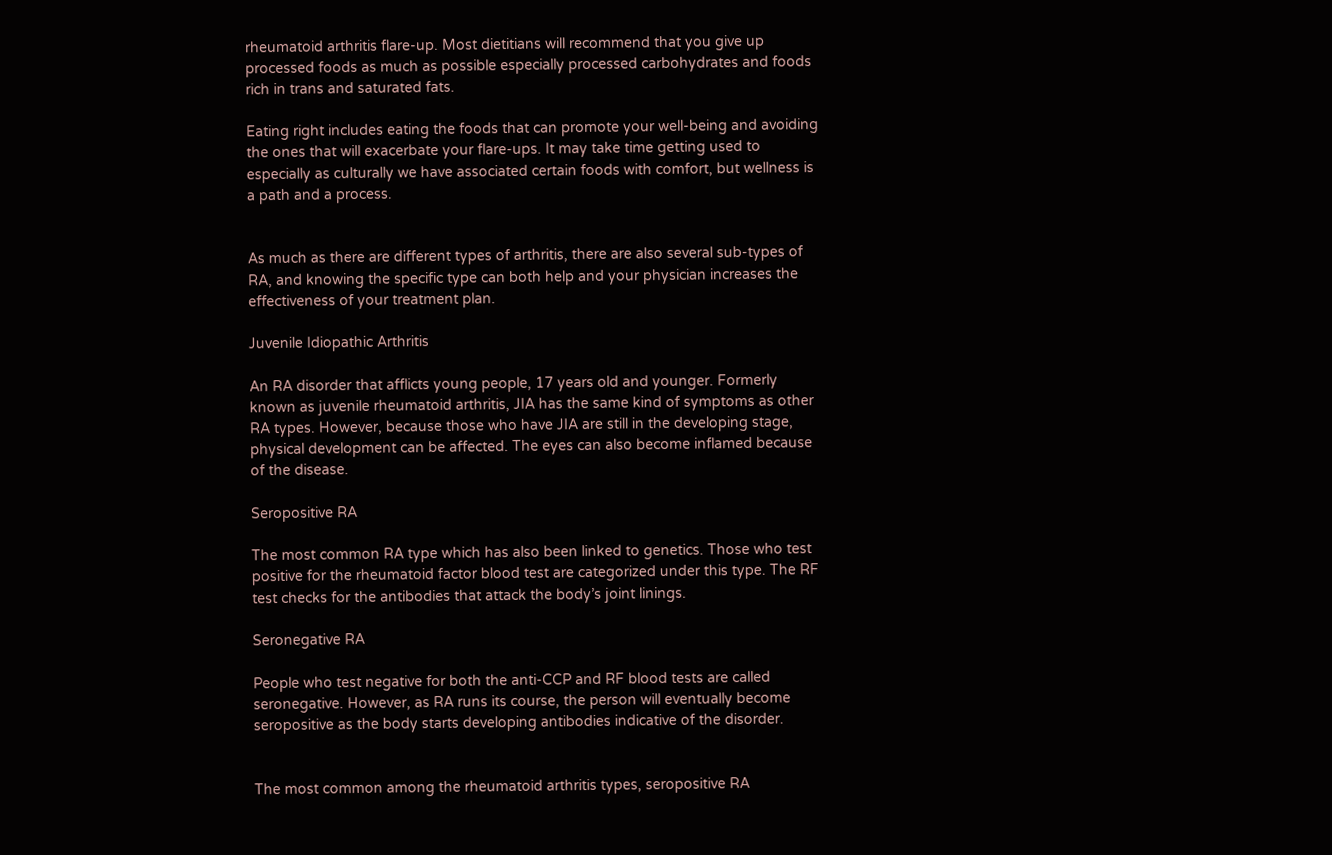rheumatoid arthritis flare-up. Most dietitians will recommend that you give up processed foods as much as possible especially processed carbohydrates and foods rich in trans and saturated fats.

Eating right includes eating the foods that can promote your well-being and avoiding the ones that will exacerbate your flare-ups. It may take time getting used to especially as culturally we have associated certain foods with comfort, but wellness is a path and a process.


As much as there are different types of arthritis, there are also several sub-types of RA, and knowing the specific type can both help and your physician increases the effectiveness of your treatment plan.

Juvenile Idiopathic Arthritis

An RA disorder that afflicts young people, 17 years old and younger. Formerly known as juvenile rheumatoid arthritis, JIA has the same kind of symptoms as other RA types. However, because those who have JIA are still in the developing stage, physical development can be affected. The eyes can also become inflamed because of the disease.

Seropositive RA

The most common RA type which has also been linked to genetics. Those who test positive for the rheumatoid factor blood test are categorized under this type. The RF test checks for the antibodies that attack the body’s joint linings.

Seronegative RA

People who test negative for both the anti-CCP and RF blood tests are called seronegative. However, as RA runs its course, the person will eventually become seropositive as the body starts developing antibodies indicative of the disorder.


The most common among the rheumatoid arthritis types, seropositive RA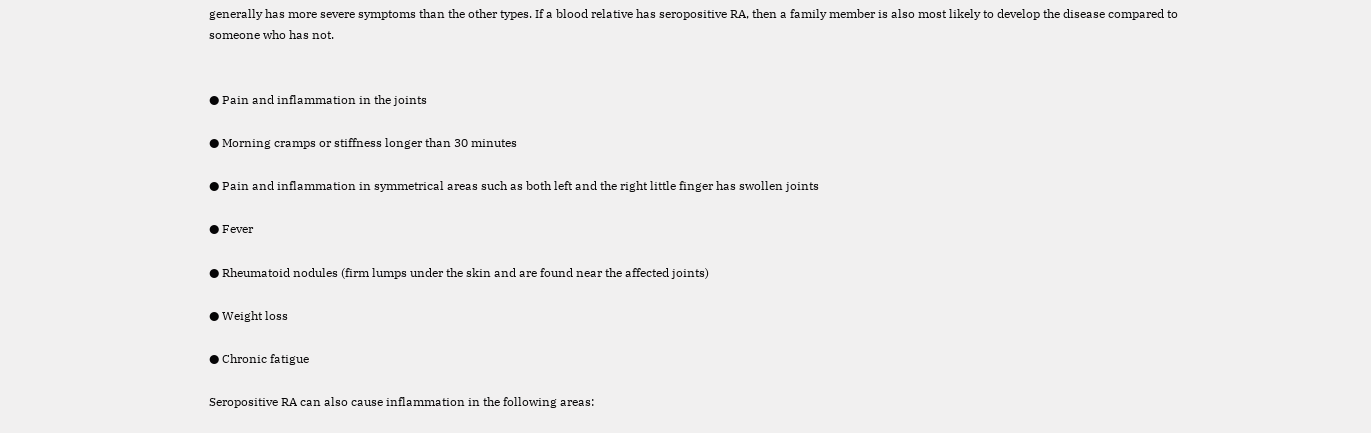generally has more severe symptoms than the other types. If a blood relative has seropositive RA, then a family member is also most likely to develop the disease compared to someone who has not.


● Pain and inflammation in the joints

● Morning cramps or stiffness longer than 30 minutes

● Pain and inflammation in symmetrical areas such as both left and the right little finger has swollen joints

● Fever

● Rheumatoid nodules (firm lumps under the skin and are found near the affected joints)

● Weight loss

● Chronic fatigue

Seropositive RA can also cause inflammation in the following areas: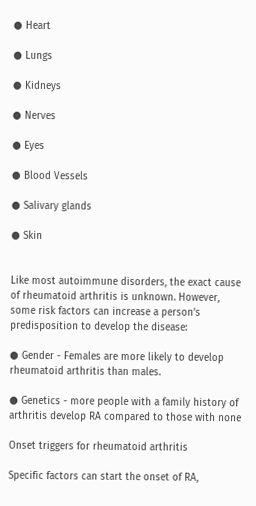● Heart

● Lungs

● Kidneys

● Nerves

● Eyes

● Blood Vessels

● Salivary glands

● Skin


Like most autoimmune disorders, the exact cause of rheumatoid arthritis is unknown. However, some risk factors can increase a person’s predisposition to develop the disease:

● Gender - Females are more likely to develop rheumatoid arthritis than males.

● Genetics - more people with a family history of arthritis develop RA compared to those with none

Onset triggers for rheumatoid arthritis

Specific factors can start the onset of RA,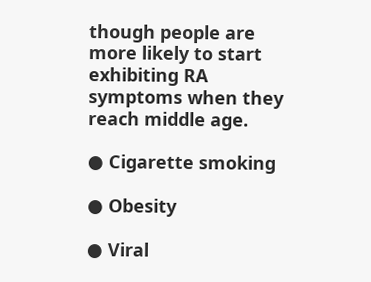though people are more likely to start exhibiting RA symptoms when they reach middle age.

● Cigarette smoking

● Obesity

● Viral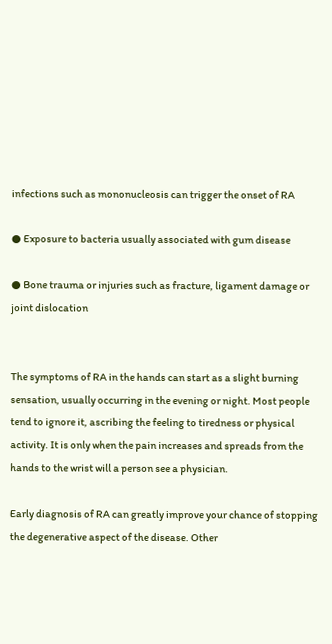infections such as mononucleosis can trigger the onset of RA

● Exposure to bacteria usually associated with gum disease

● Bone trauma or injuries such as fracture, ligament damage or joint dislocation


The symptoms of RA in the hands can start as a slight burning sensation, usually occurring in the evening or night. Most people tend to ignore it, ascribing the feeling to tiredness or physical activity. It is only when the pain increases and spreads from the hands to the wrist will a person see a physician.

Early diagnosis of RA can greatly improve your chance of stopping the degenerative aspect of the disease. Other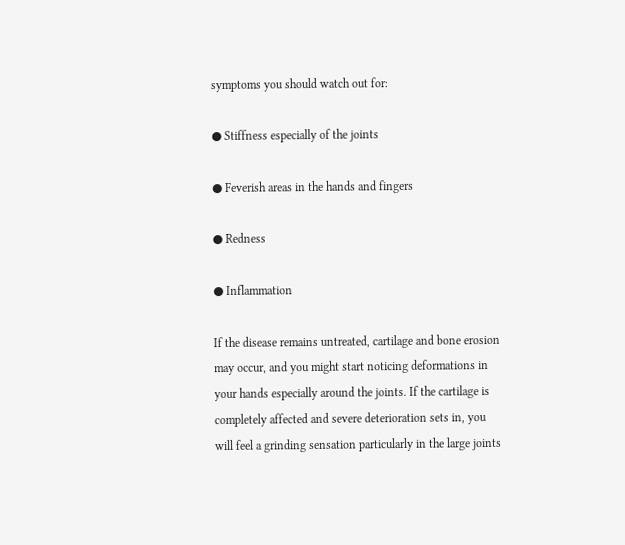symptoms you should watch out for:

● Stiffness especially of the joints

● Feverish areas in the hands and fingers

● Redness

● Inflammation

If the disease remains untreated, cartilage and bone erosion may occur, and you might start noticing deformations in your hands especially around the joints. If the cartilage is completely affected and severe deterioration sets in, you will feel a grinding sensation particularly in the large joints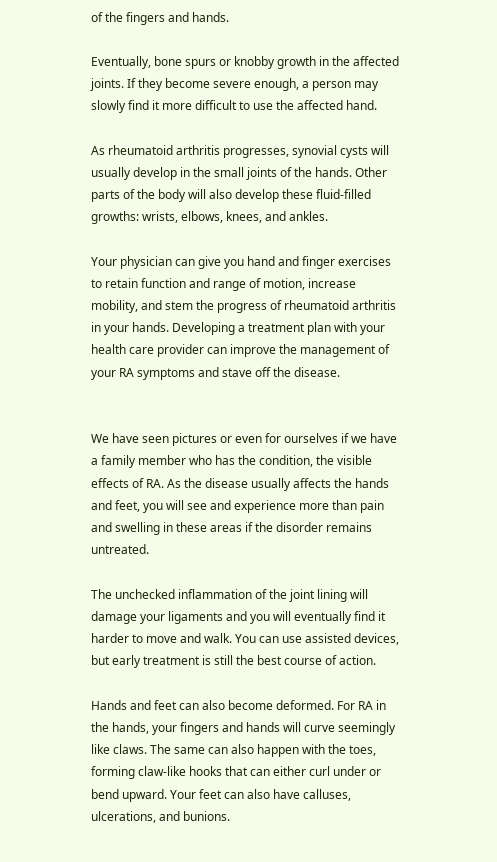of the fingers and hands.

Eventually, bone spurs or knobby growth in the affected joints. If they become severe enough, a person may slowly find it more difficult to use the affected hand.

As rheumatoid arthritis progresses, synovial cysts will usually develop in the small joints of the hands. Other parts of the body will also develop these fluid-filled growths: wrists, elbows, knees, and ankles.

Your physician can give you hand and finger exercises to retain function and range of motion, increase mobility, and stem the progress of rheumatoid arthritis in your hands. Developing a treatment plan with your health care provider can improve the management of your RA symptoms and stave off the disease.


We have seen pictures or even for ourselves if we have a family member who has the condition, the visible effects of RA. As the disease usually affects the hands and feet, you will see and experience more than pain and swelling in these areas if the disorder remains untreated.

The unchecked inflammation of the joint lining will damage your ligaments and you will eventually find it harder to move and walk. You can use assisted devices, but early treatment is still the best course of action.

Hands and feet can also become deformed. For RA in the hands, your fingers and hands will curve seemingly like claws. The same can also happen with the toes, forming claw-like hooks that can either curl under or bend upward. Your feet can also have calluses, ulcerations, and bunions.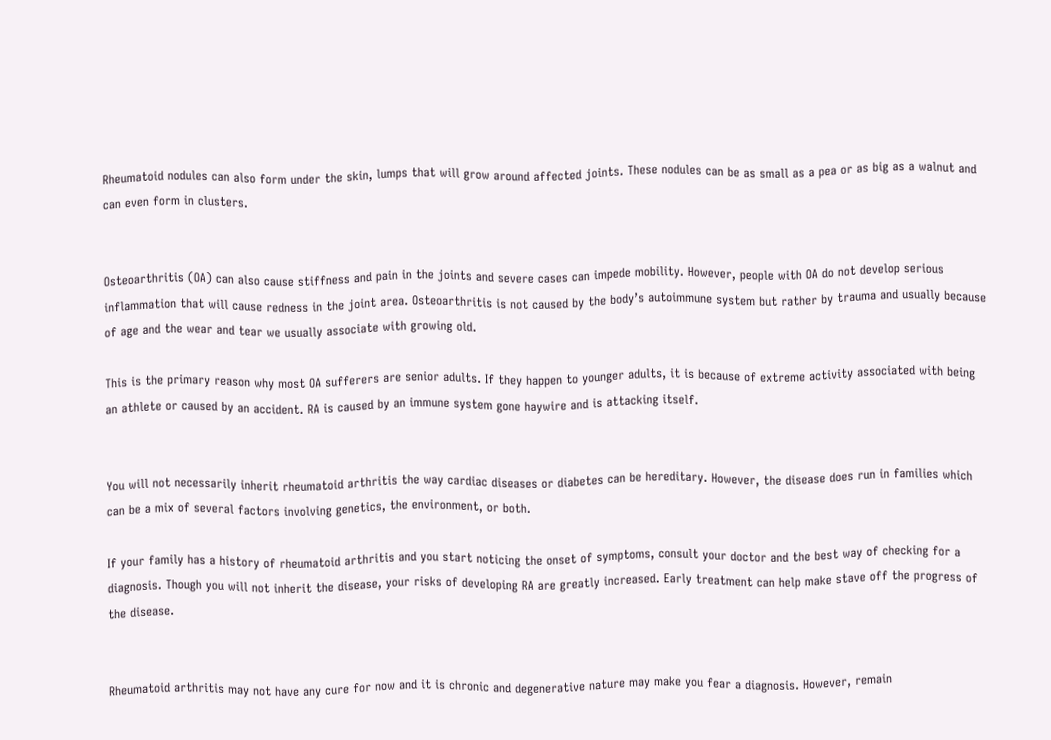Rheumatoid nodules can also form under the skin, lumps that will grow around affected joints. These nodules can be as small as a pea or as big as a walnut and can even form in clusters.


Osteoarthritis (OA) can also cause stiffness and pain in the joints and severe cases can impede mobility. However, people with OA do not develop serious inflammation that will cause redness in the joint area. Osteoarthritis is not caused by the body’s autoimmune system but rather by trauma and usually because of age and the wear and tear we usually associate with growing old.

This is the primary reason why most OA sufferers are senior adults. If they happen to younger adults, it is because of extreme activity associated with being an athlete or caused by an accident. RA is caused by an immune system gone haywire and is attacking itself.


You will not necessarily inherit rheumatoid arthritis the way cardiac diseases or diabetes can be hereditary. However, the disease does run in families which can be a mix of several factors involving genetics, the environment, or both.

If your family has a history of rheumatoid arthritis and you start noticing the onset of symptoms, consult your doctor and the best way of checking for a diagnosis. Though you will not inherit the disease, your risks of developing RA are greatly increased. Early treatment can help make stave off the progress of the disease.


Rheumatoid arthritis may not have any cure for now and it is chronic and degenerative nature may make you fear a diagnosis. However, remain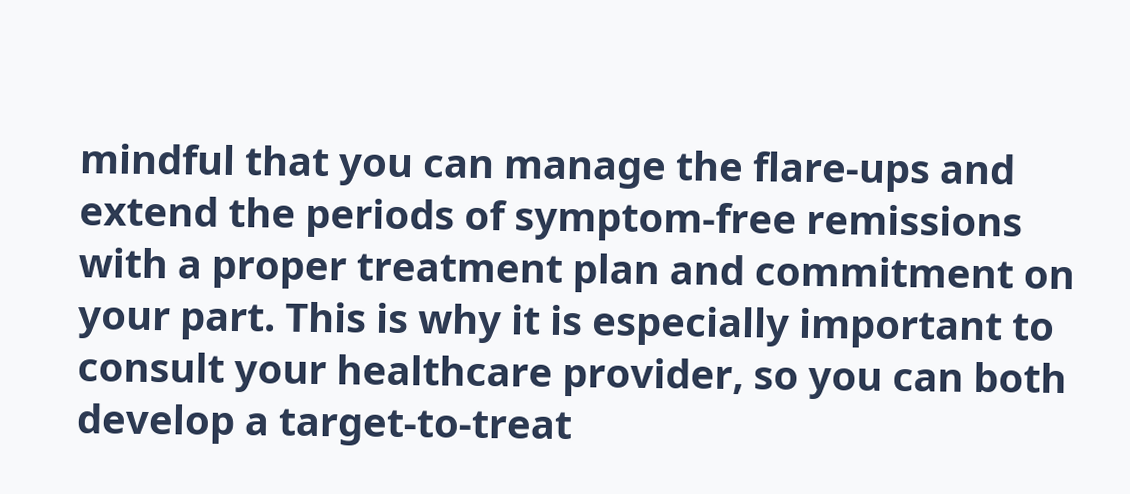mindful that you can manage the flare-ups and extend the periods of symptom-free remissions with a proper treatment plan and commitment on your part. This is why it is especially important to consult your healthcare provider, so you can both develop a target-to-treat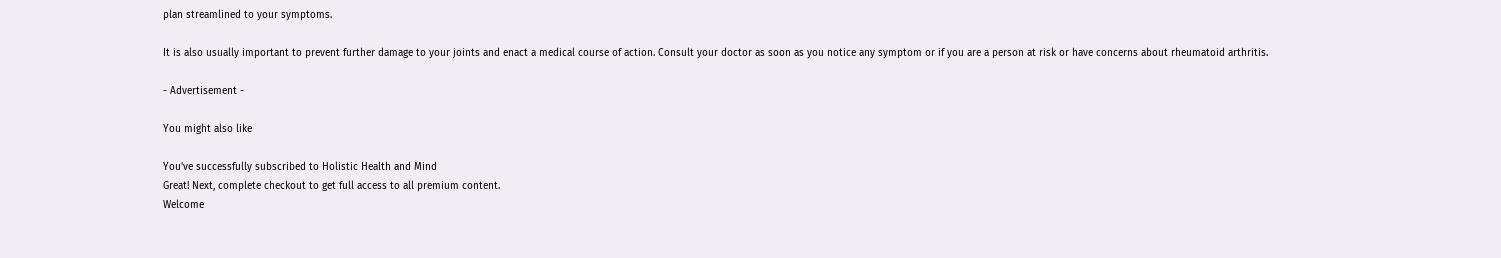plan streamlined to your symptoms.

It is also usually important to prevent further damage to your joints and enact a medical course of action. Consult your doctor as soon as you notice any symptom or if you are a person at risk or have concerns about rheumatoid arthritis.

- Advertisement -

You might also like

You've successfully subscribed to Holistic Health and Mind
Great! Next, complete checkout to get full access to all premium content.
Welcome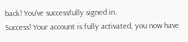back! You've successfully signed in.
Success! Your account is fully activated, you now have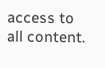access to all content.